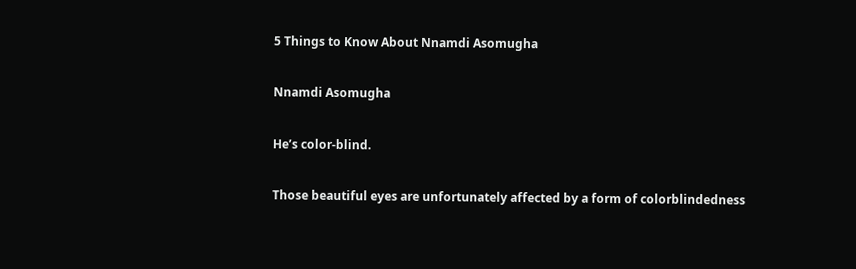5 Things to Know About Nnamdi Asomugha

Nnamdi Asomugha

He’s color-blind.

Those beautiful eyes are unfortunately affected by a form of colorblindedness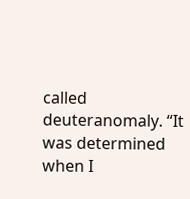called deuteranomaly. “It was determined when I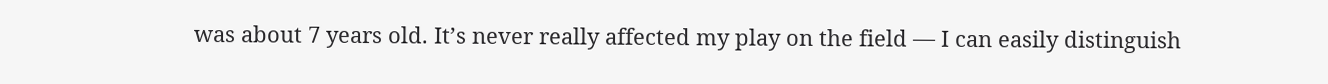was about 7 years old. It’s never really affected my play on the field — I can easily distinguish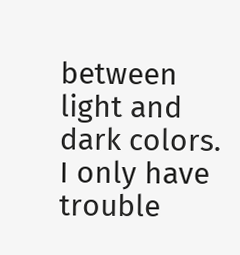between light and dark colors. I only have trouble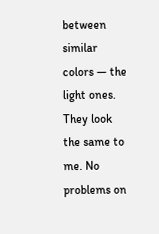between similar colors — the light ones. They look the same to me. No problems on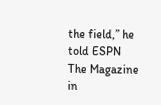the field,” he told ESPN The Magazine in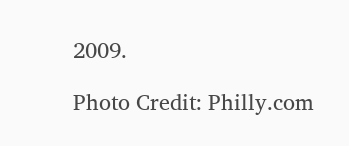2009.

Photo Credit: Philly.com